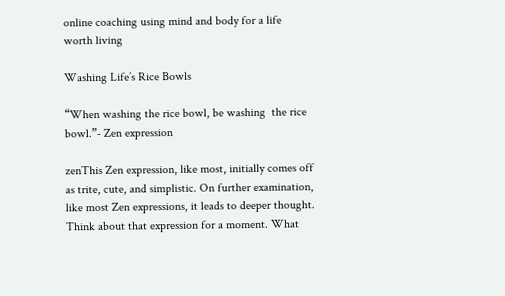online coaching using mind and body for a life worth living

Washing Life’s Rice Bowls

“When washing the rice bowl, be washing  the rice bowl.”- Zen expression

zenThis Zen expression, like most, initially comes off as trite, cute, and simplistic. On further examination, like most Zen expressions, it leads to deeper thought. Think about that expression for a moment. What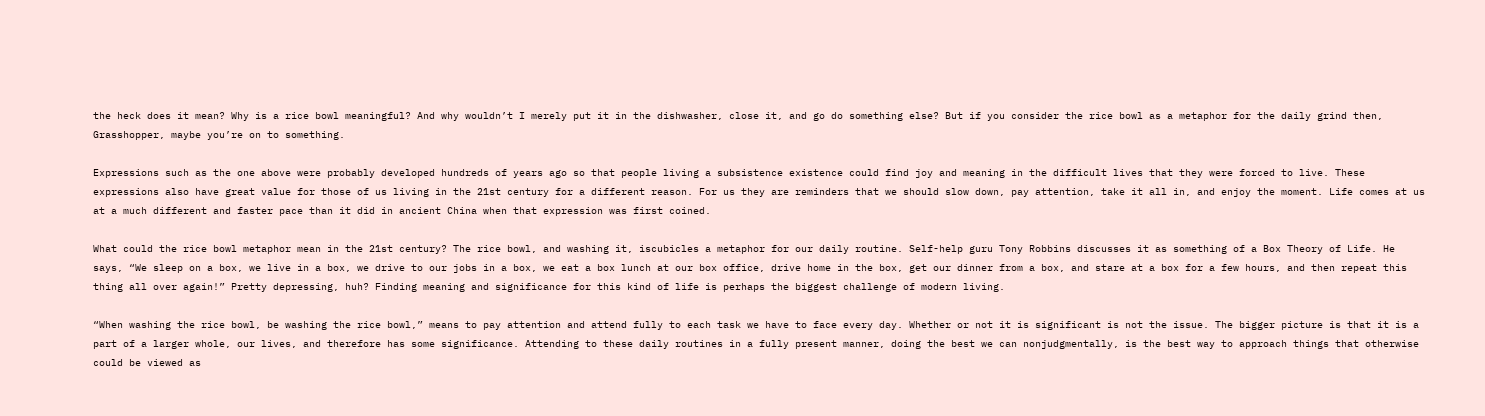the heck does it mean? Why is a rice bowl meaningful? And why wouldn’t I merely put it in the dishwasher, close it, and go do something else? But if you consider the rice bowl as a metaphor for the daily grind then, Grasshopper, maybe you’re on to something.

Expressions such as the one above were probably developed hundreds of years ago so that people living a subsistence existence could find joy and meaning in the difficult lives that they were forced to live. These expressions also have great value for those of us living in the 21st century for a different reason. For us they are reminders that we should slow down, pay attention, take it all in, and enjoy the moment. Life comes at us at a much different and faster pace than it did in ancient China when that expression was first coined.

What could the rice bowl metaphor mean in the 21st century? The rice bowl, and washing it, iscubicles a metaphor for our daily routine. Self-help guru Tony Robbins discusses it as something of a Box Theory of Life. He says, “We sleep on a box, we live in a box, we drive to our jobs in a box, we eat a box lunch at our box office, drive home in the box, get our dinner from a box, and stare at a box for a few hours, and then repeat this thing all over again!” Pretty depressing, huh? Finding meaning and significance for this kind of life is perhaps the biggest challenge of modern living.

“When washing the rice bowl, be washing the rice bowl,” means to pay attention and attend fully to each task we have to face every day. Whether or not it is significant is not the issue. The bigger picture is that it is a part of a larger whole, our lives, and therefore has some significance. Attending to these daily routines in a fully present manner, doing the best we can nonjudgmentally, is the best way to approach things that otherwise could be viewed as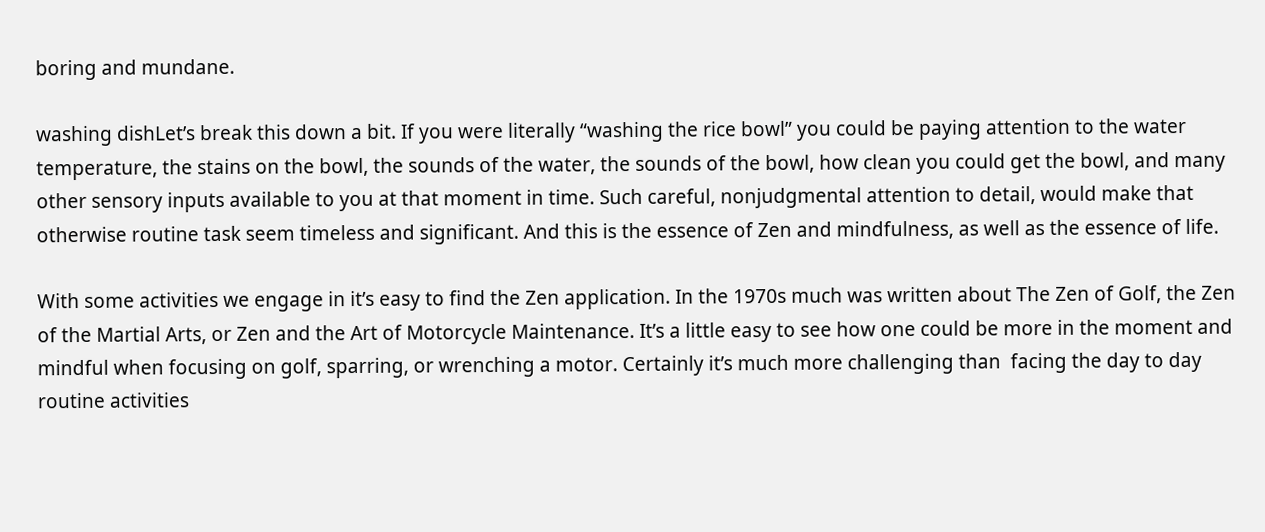boring and mundane.

washing dishLet’s break this down a bit. If you were literally “washing the rice bowl” you could be paying attention to the water temperature, the stains on the bowl, the sounds of the water, the sounds of the bowl, how clean you could get the bowl, and many other sensory inputs available to you at that moment in time. Such careful, nonjudgmental attention to detail, would make that otherwise routine task seem timeless and significant. And this is the essence of Zen and mindfulness, as well as the essence of life.

With some activities we engage in it’s easy to find the Zen application. In the 1970s much was written about The Zen of Golf, the Zen of the Martial Arts, or Zen and the Art of Motorcycle Maintenance. It’s a little easy to see how one could be more in the moment and mindful when focusing on golf, sparring, or wrenching a motor. Certainly it’s much more challenging than  facing the day to day routine activities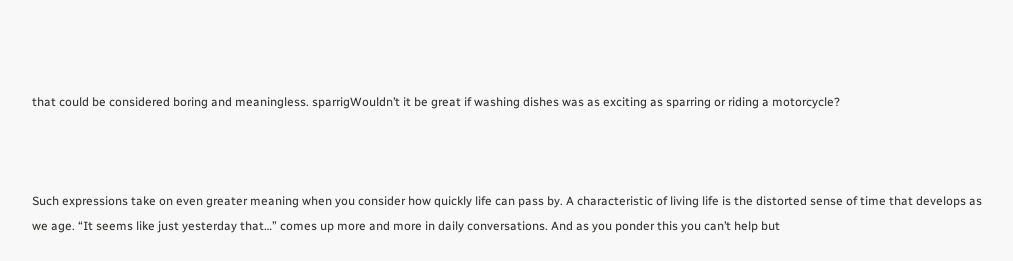that could be considered boring and meaningless. sparrigWouldn’t it be great if washing dishes was as exciting as sparring or riding a motorcycle?



Such expressions take on even greater meaning when you consider how quickly life can pass by. A characteristic of living life is the distorted sense of time that develops as we age. “It seems like just yesterday that…” comes up more and more in daily conversations. And as you ponder this you can’t help but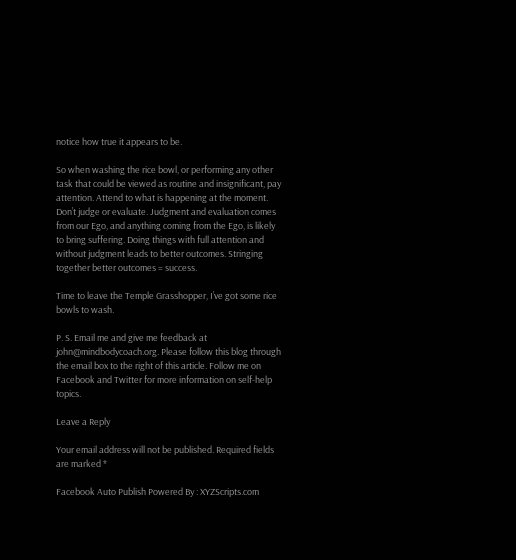notice how true it appears to be.

So when washing the rice bowl, or performing any other task that could be viewed as routine and insignificant, pay attention. Attend to what is happening at the moment. Don’t judge or evaluate. Judgment and evaluation comes from our Ego, and anything coming from the Ego, is likely to bring suffering. Doing things with full attention and without judgment leads to better outcomes. Stringing together better outcomes = success.

Time to leave the Temple Grasshopper, I’ve got some rice bowls to wash.

P. S. Email me and give me feedback at john@mindbodycoach.org. Please follow this blog through the email box to the right of this article. Follow me on Facebook and Twitter for more information on self-help topics.

Leave a Reply

Your email address will not be published. Required fields are marked *

Facebook Auto Publish Powered By : XYZScripts.com